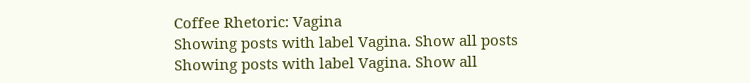Coffee Rhetoric: Vagina
Showing posts with label Vagina. Show all posts
Showing posts with label Vagina. Show all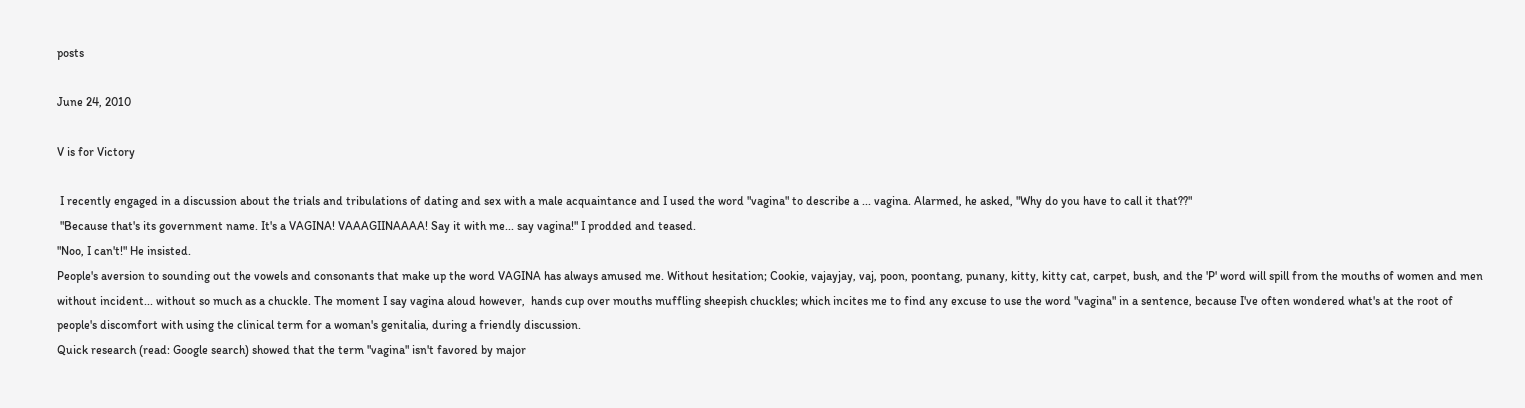posts

June 24, 2010

V is for Victory

 I recently engaged in a discussion about the trials and tribulations of dating and sex with a male acquaintance and I used the word "vagina" to describe a ... vagina. Alarmed, he asked, "Why do you have to call it that??"
 "Because that's its government name. It's a VAGINA! VAAAGIINAAAA! Say it with me... say vagina!" I prodded and teased.
"Noo, I can't!" He insisted.
People's aversion to sounding out the vowels and consonants that make up the word VAGINA has always amused me. Without hesitation; Cookie, vajayjay, vaj, poon, poontang, punany, kitty, kitty cat, carpet, bush, and the 'P' word will spill from the mouths of women and men without incident... without so much as a chuckle. The moment I say vagina aloud however,  hands cup over mouths muffling sheepish chuckles; which incites me to find any excuse to use the word "vagina" in a sentence, because I've often wondered what's at the root of people's discomfort with using the clinical term for a woman's genitalia, during a friendly discussion.
Quick research (read: Google search) showed that the term "vagina" isn't favored by major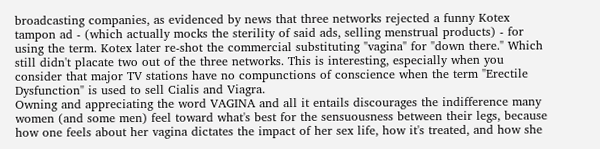broadcasting companies, as evidenced by news that three networks rejected a funny Kotex tampon ad - (which actually mocks the sterility of said ads, selling menstrual products) - for using the term. Kotex later re-shot the commercial substituting "vagina" for "down there." Which still didn't placate two out of the three networks. This is interesting, especially when you consider that major TV stations have no compunctions of conscience when the term "Erectile Dysfunction" is used to sell Cialis and Viagra.
Owning and appreciating the word VAGINA and all it entails discourages the indifference many women (and some men) feel toward what's best for the sensuousness between their legs, because how one feels about her vagina dictates the impact of her sex life, how it's treated, and how she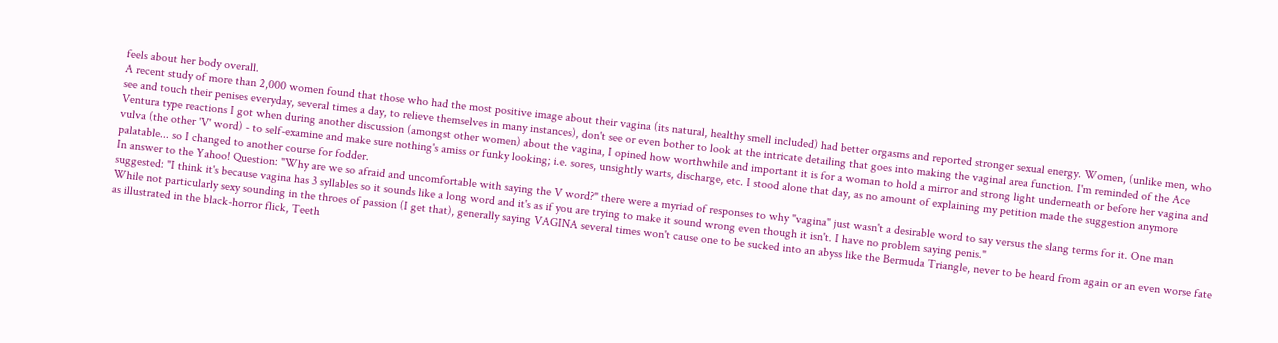feels about her body overall.
A recent study of more than 2,000 women found that those who had the most positive image about their vagina (its natural, healthy smell included) had better orgasms and reported stronger sexual energy. Women, (unlike men, who see and touch their penises everyday, several times a day, to relieve themselves in many instances), don't see or even bother to look at the intricate detailing that goes into making the vaginal area function. I'm reminded of the Ace Ventura type reactions I got when during another discussion (amongst other women) about the vagina, I opined how worthwhile and important it is for a woman to hold a mirror and strong light underneath or before her vagina and vulva (the other 'V' word) - to self-examine and make sure nothing's amiss or funky looking; i.e. sores, unsightly warts, discharge, etc. I stood alone that day, as no amount of explaining my petition made the suggestion anymore palatable... so I changed to another course for fodder.
In answer to the Yahoo! Question: "Why are we so afraid and uncomfortable with saying the V word?" there were a myriad of responses to why "vagina" just wasn't a desirable word to say versus the slang terms for it. One man suggested: "I think it's because vagina has 3 syllables so it sounds like a long word and it's as if you are trying to make it sound wrong even though it isn't. I have no problem saying penis."
While not particularly sexy sounding in the throes of passion (I get that), generally saying VAGINA several times won't cause one to be sucked into an abyss like the Bermuda Triangle, never to be heard from again or an even worse fate as illustrated in the black-horror flick, Teeth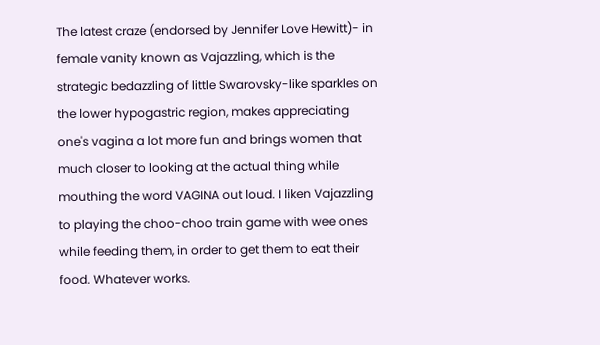The latest craze (endorsed by Jennifer Love Hewitt)- in female vanity known as Vajazzling, which is the strategic bedazzling of little Swarovsky-like sparkles on the lower hypogastric region, makes appreciating one's vagina a lot more fun and brings women that much closer to looking at the actual thing while mouthing the word VAGINA out loud. I liken Vajazzling to playing the choo-choo train game with wee ones while feeding them, in order to get them to eat their food. Whatever works.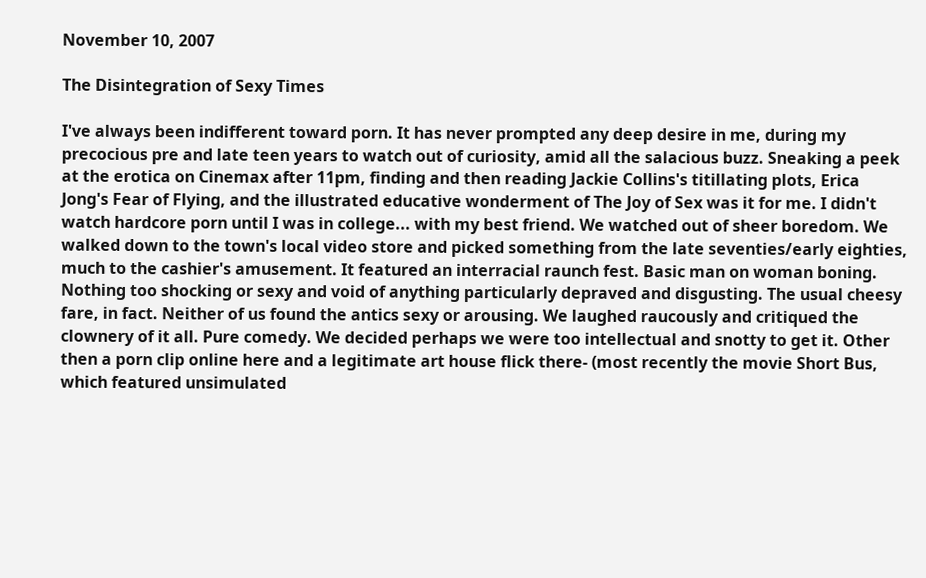November 10, 2007

The Disintegration of Sexy Times

I've always been indifferent toward porn. It has never prompted any deep desire in me, during my precocious pre and late teen years to watch out of curiosity, amid all the salacious buzz. Sneaking a peek at the erotica on Cinemax after 11pm, finding and then reading Jackie Collins's titillating plots, Erica Jong's Fear of Flying, and the illustrated educative wonderment of The Joy of Sex was it for me. I didn't watch hardcore porn until I was in college... with my best friend. We watched out of sheer boredom. We walked down to the town's local video store and picked something from the late seventies/early eighties, much to the cashier's amusement. It featured an interracial raunch fest. Basic man on woman boning. Nothing too shocking or sexy and void of anything particularly depraved and disgusting. The usual cheesy fare, in fact. Neither of us found the antics sexy or arousing. We laughed raucously and critiqued the clownery of it all. Pure comedy. We decided perhaps we were too intellectual and snotty to get it. Other then a porn clip online here and a legitimate art house flick there- (most recently the movie Short Bus, which featured unsimulated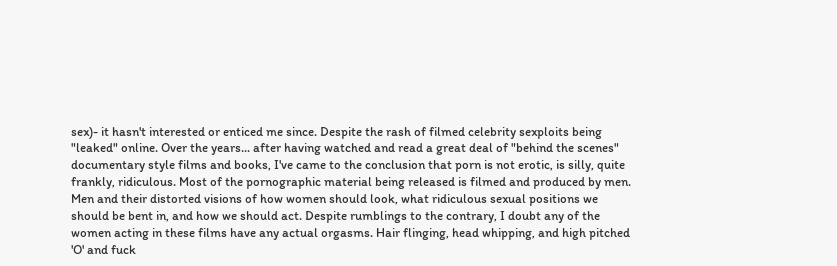sex)- it hasn't interested or enticed me since. Despite the rash of filmed celebrity sexploits being "leaked" online. Over the years... after having watched and read a great deal of "behind the scenes" documentary style films and books, I've came to the conclusion that porn is not erotic, is silly, quite frankly, ridiculous. Most of the pornographic material being released is filmed and produced by men. Men and their distorted visions of how women should look, what ridiculous sexual positions we should be bent in, and how we should act. Despite rumblings to the contrary, I doubt any of the women acting in these films have any actual orgasms. Hair flinging, head whipping, and high pitched 'O' and fuck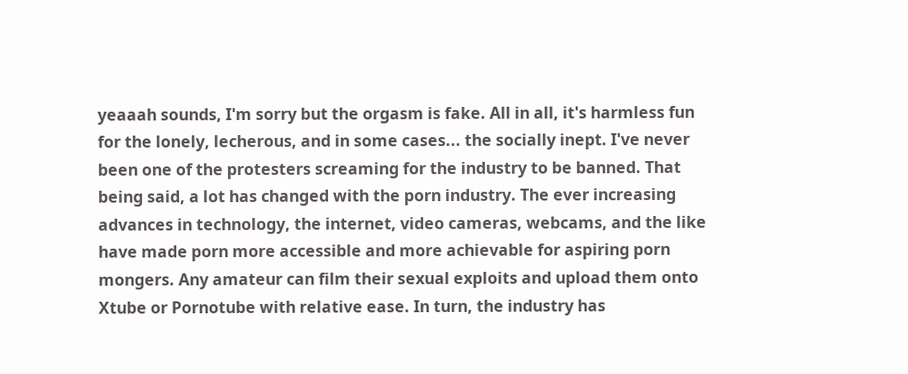yeaaah sounds, I'm sorry but the orgasm is fake. All in all, it's harmless fun for the lonely, lecherous, and in some cases... the socially inept. I've never been one of the protesters screaming for the industry to be banned. That being said, a lot has changed with the porn industry. The ever increasing advances in technology, the internet, video cameras, webcams, and the like have made porn more accessible and more achievable for aspiring porn mongers. Any amateur can film their sexual exploits and upload them onto Xtube or Pornotube with relative ease. In turn, the industry has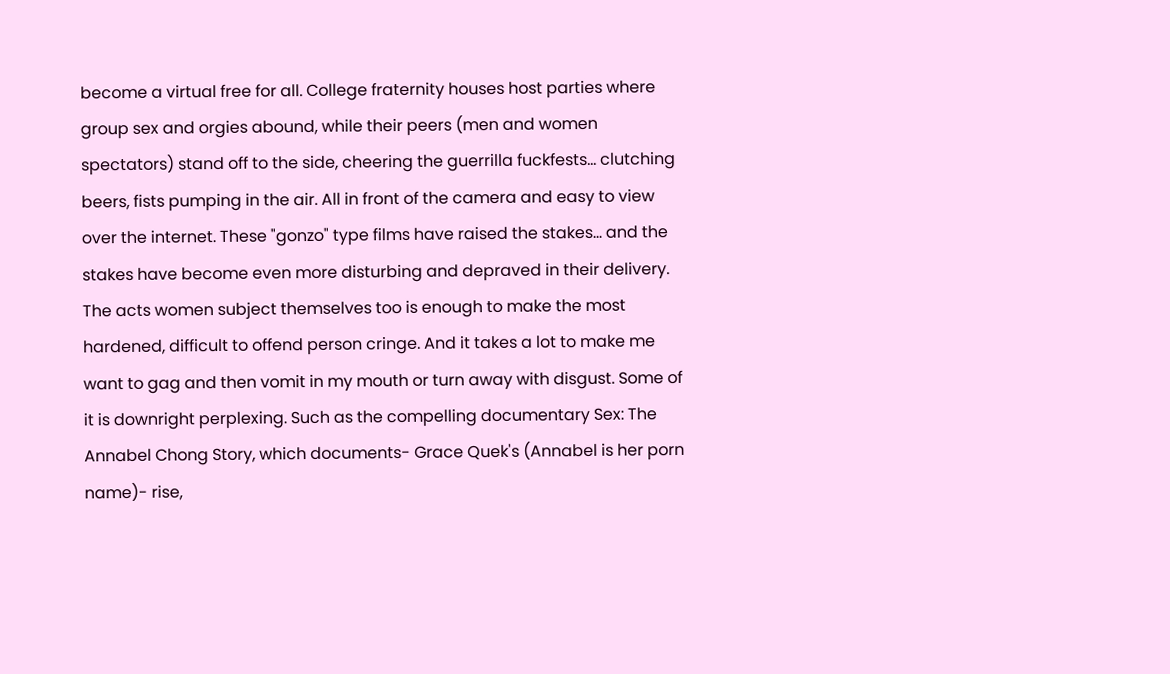become a virtual free for all. College fraternity houses host parties where group sex and orgies abound, while their peers (men and women spectators) stand off to the side, cheering the guerrilla fuckfests... clutching beers, fists pumping in the air. All in front of the camera and easy to view over the internet. These "gonzo" type films have raised the stakes... and the stakes have become even more disturbing and depraved in their delivery. The acts women subject themselves too is enough to make the most hardened, difficult to offend person cringe. And it takes a lot to make me want to gag and then vomit in my mouth or turn away with disgust. Some of it is downright perplexing. Such as the compelling documentary Sex: The Annabel Chong Story, which documents- Grace Quek's (Annabel is her porn name)- rise,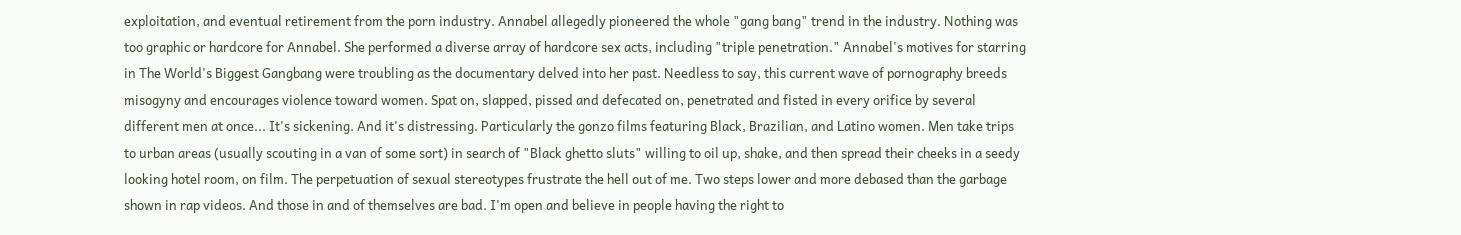exploitation, and eventual retirement from the porn industry. Annabel allegedly pioneered the whole "gang bang" trend in the industry. Nothing was too graphic or hardcore for Annabel. She performed a diverse array of hardcore sex acts, including "triple penetration." Annabel's motives for starring in The World's Biggest Gangbang were troubling as the documentary delved into her past. Needless to say, this current wave of pornography breeds misogyny and encourages violence toward women. Spat on, slapped, pissed and defecated on, penetrated and fisted in every orifice by several different men at once... It's sickening. And it's distressing. Particularly the gonzo films featuring Black, Brazilian, and Latino women. Men take trips to urban areas (usually scouting in a van of some sort) in search of "Black ghetto sluts" willing to oil up, shake, and then spread their cheeks in a seedy looking hotel room, on film. The perpetuation of sexual stereotypes frustrate the hell out of me. Two steps lower and more debased than the garbage shown in rap videos. And those in and of themselves are bad. I'm open and believe in people having the right to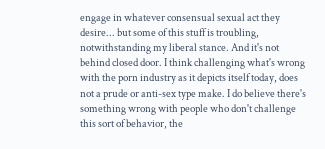engage in whatever consensual sexual act they desire... but some of this stuff is troubling, notwithstanding my liberal stance. And it's not behind closed door. I think challenging what's wrong with the porn industry as it depicts itself today, does not a prude or anti-sex type make. I do believe there's something wrong with people who don't challenge this sort of behavior, the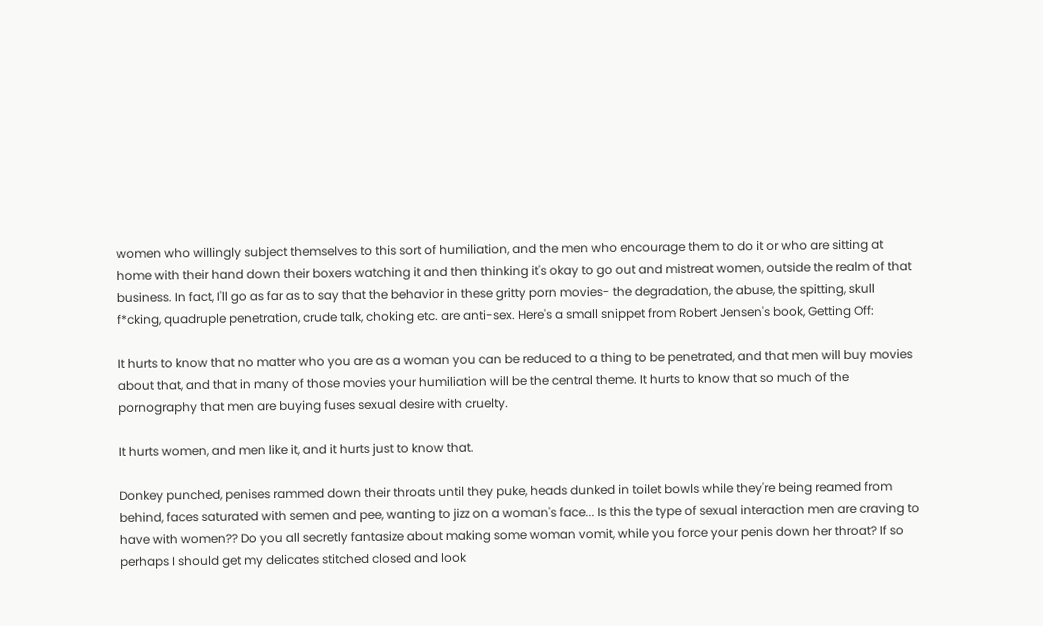women who willingly subject themselves to this sort of humiliation, and the men who encourage them to do it or who are sitting at home with their hand down their boxers watching it and then thinking it's okay to go out and mistreat women, outside the realm of that business. In fact, I'll go as far as to say that the behavior in these gritty porn movies- the degradation, the abuse, the spitting, skull f*cking, quadruple penetration, crude talk, choking etc. are anti-sex. Here's a small snippet from Robert Jensen's book, Getting Off:

It hurts to know that no matter who you are as a woman you can be reduced to a thing to be penetrated, and that men will buy movies about that, and that in many of those movies your humiliation will be the central theme. It hurts to know that so much of the pornography that men are buying fuses sexual desire with cruelty.

It hurts women, and men like it, and it hurts just to know that.

Donkey punched, penises rammed down their throats until they puke, heads dunked in toilet bowls while they're being reamed from behind, faces saturated with semen and pee, wanting to jizz on a woman's face... Is this the type of sexual interaction men are craving to have with women?? Do you all secretly fantasize about making some woman vomit, while you force your penis down her throat? If so perhaps I should get my delicates stitched closed and look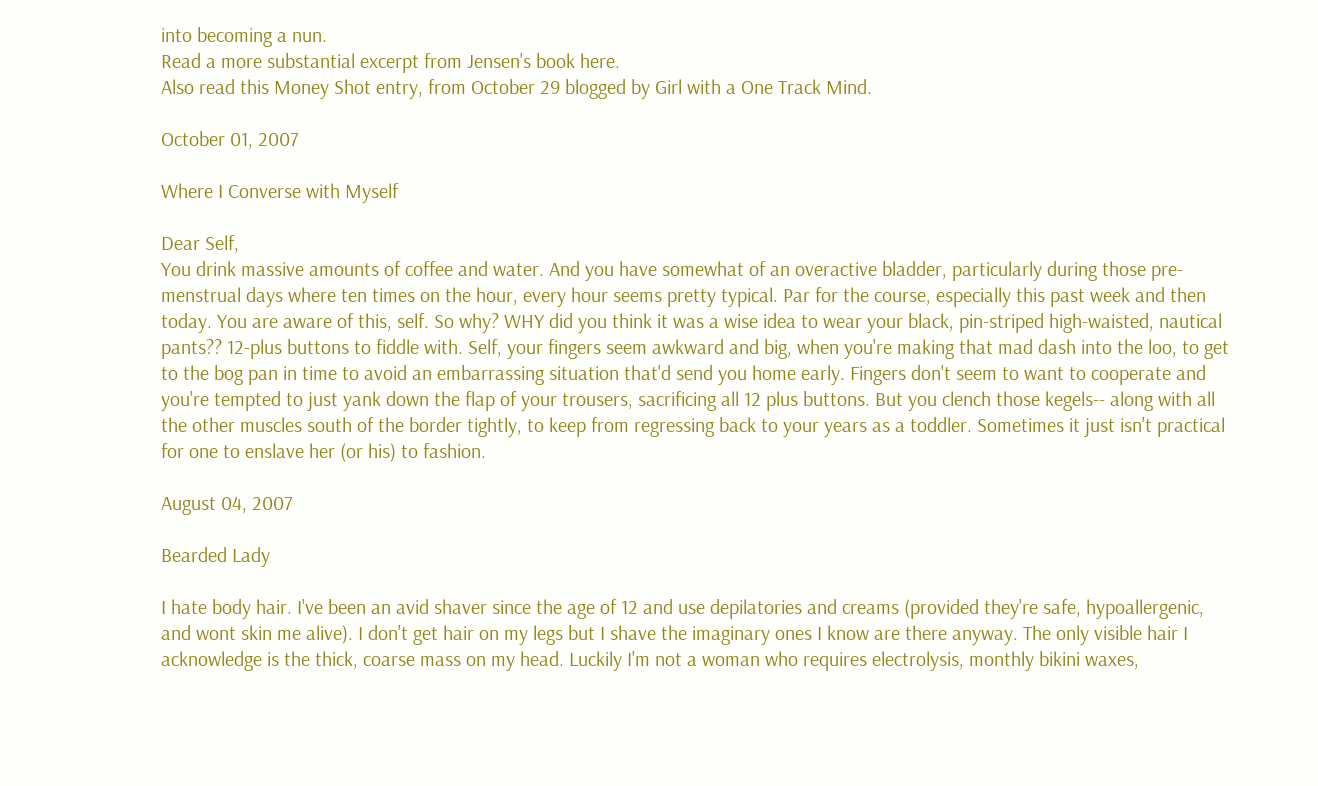into becoming a nun.
Read a more substantial excerpt from Jensen's book here.
Also read this Money Shot entry, from October 29 blogged by Girl with a One Track Mind.

October 01, 2007

Where I Converse with Myself

Dear Self,
You drink massive amounts of coffee and water. And you have somewhat of an overactive bladder, particularly during those pre-menstrual days where ten times on the hour, every hour seems pretty typical. Par for the course, especially this past week and then today. You are aware of this, self. So why? WHY did you think it was a wise idea to wear your black, pin-striped high-waisted, nautical pants?? 12-plus buttons to fiddle with. Self, your fingers seem awkward and big, when you're making that mad dash into the loo, to get to the bog pan in time to avoid an embarrassing situation that'd send you home early. Fingers don't seem to want to cooperate and you're tempted to just yank down the flap of your trousers, sacrificing all 12 plus buttons. But you clench those kegels-- along with all the other muscles south of the border tightly, to keep from regressing back to your years as a toddler. Sometimes it just isn't practical for one to enslave her (or his) to fashion.

August 04, 2007

Bearded Lady

I hate body hair. I've been an avid shaver since the age of 12 and use depilatories and creams (provided they're safe, hypoallergenic, and wont skin me alive). I don't get hair on my legs but I shave the imaginary ones I know are there anyway. The only visible hair I acknowledge is the thick, coarse mass on my head. Luckily I'm not a woman who requires electrolysis, monthly bikini waxes,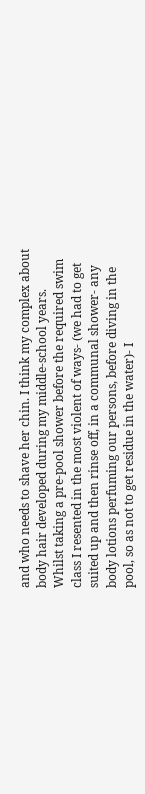and who needs to shave her chin. I think my complex about body hair developed during my middle-school years.
Whilst taking a pre-pool shower before the required swim class I resented in the most violent of ways- (we had to get suited up and then rinse off, in a communal shower- any body lotions perfuming our persons, before diving in the pool, so as not to get residue in the water)- I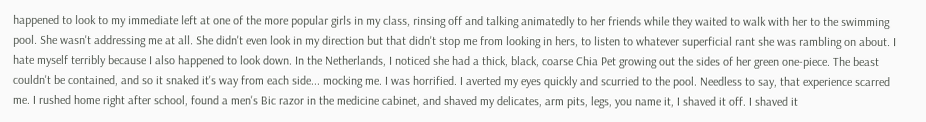happened to look to my immediate left at one of the more popular girls in my class, rinsing off and talking animatedly to her friends while they waited to walk with her to the swimming pool. She wasn't addressing me at all. She didn't even look in my direction but that didn't stop me from looking in hers, to listen to whatever superficial rant she was rambling on about. I hate myself terribly because I also happened to look down. In the Netherlands, I noticed she had a thick, black, coarse Chia Pet growing out the sides of her green one-piece. The beast couldn't be contained, and so it snaked it's way from each side... mocking me. I was horrified. I averted my eyes quickly and scurried to the pool. Needless to say, that experience scarred me. I rushed home right after school, found a men's Bic razor in the medicine cabinet, and shaved my delicates, arm pits, legs, you name it, I shaved it off. I shaved it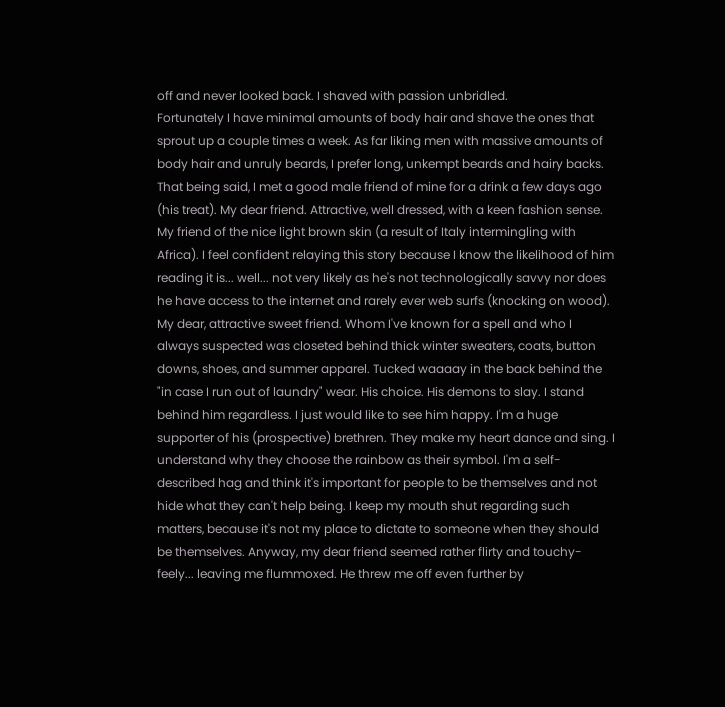off and never looked back. I shaved with passion unbridled.
Fortunately I have minimal amounts of body hair and shave the ones that sprout up a couple times a week. As far liking men with massive amounts of body hair and unruly beards, I prefer long, unkempt beards and hairy backs. That being said, I met a good male friend of mine for a drink a few days ago (his treat). My dear friend. Attractive, well dressed, with a keen fashion sense. My friend of the nice light brown skin (a result of Italy intermingling with Africa). I feel confident relaying this story because I know the likelihood of him reading it is... well... not very likely as he's not technologically savvy nor does he have access to the internet and rarely ever web surfs (knocking on wood). My dear, attractive sweet friend. Whom I've known for a spell and who I always suspected was closeted behind thick winter sweaters, coats, button downs, shoes, and summer apparel. Tucked waaaay in the back behind the "in case I run out of laundry" wear. His choice. His demons to slay. I stand behind him regardless. I just would like to see him happy. I'm a huge supporter of his (prospective) brethren. They make my heart dance and sing. I understand why they choose the rainbow as their symbol. I'm a self-described hag and think it's important for people to be themselves and not hide what they can't help being. I keep my mouth shut regarding such matters, because it's not my place to dictate to someone when they should be themselves. Anyway, my dear friend seemed rather flirty and touchy-feely... leaving me flummoxed. He threw me off even further by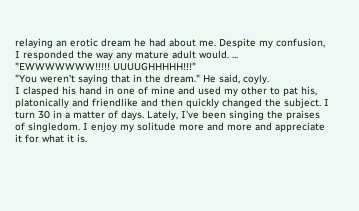relaying an erotic dream he had about me. Despite my confusion, I responded the way any mature adult would. ... "EWWWWWWW!!!!! UUUUGHHHHH!!!"
"You weren't saying that in the dream." He said, coyly.
I clasped his hand in one of mine and used my other to pat his, platonically and friendlike and then quickly changed the subject. I turn 30 in a matter of days. Lately, I've been singing the praises of singledom. I enjoy my solitude more and more and appreciate it for what it is.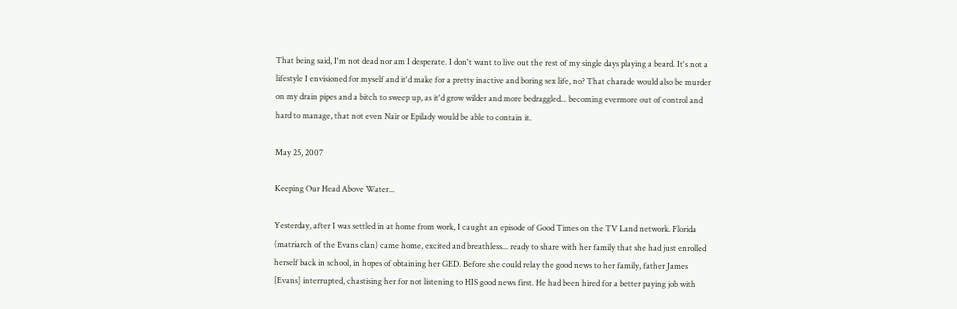That being said, I'm not dead nor am I desperate. I don't want to live out the rest of my single days playing a beard. It's not a lifestyle I envisioned for myself and it'd make for a pretty inactive and boring sex life, no? That charade would also be murder on my drain pipes and a bitch to sweep up, as it'd grow wilder and more bedraggled... becoming evermore out of control and hard to manage, that not even Nair or Epilady would be able to contain it.

May 25, 2007

Keeping Our Head Above Water...

Yesterday, after I was settled in at home from work, I caught an episode of Good Times on the TV Land network. Florida (matriarch of the Evans clan) came home, excited and breathless... ready to share with her family that she had just enrolled herself back in school, in hopes of obtaining her GED. Before she could relay the good news to her family, father James [Evans] interrupted, chastising her for not listening to HIS good news first. He had been hired for a better paying job with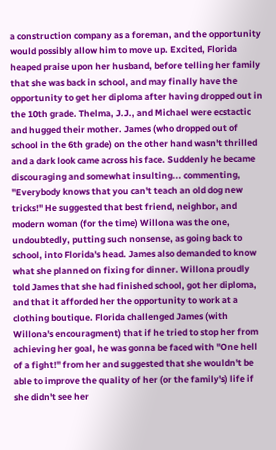a construction company as a foreman, and the opportunity would possibly allow him to move up. Excited, Florida heaped praise upon her husband, before telling her family that she was back in school, and may finally have the opportunity to get her diploma after having dropped out in the 10th grade. Thelma, J.J., and Michael were ecstactic and hugged their mother. James (who dropped out of school in the 6th grade) on the other hand wasn't thrilled and a dark look came across his face. Suddenly he became discouraging and somewhat insulting... commenting, "Everybody knows that you can't teach an old dog new tricks!" He suggested that best friend, neighbor, and modern woman (for the time) Willona was the one, undoubtedly, putting such nonsense, as going back to school, into Florida's head. James also demanded to know what she planned on fixing for dinner. Willona proudly told James that she had finished school, got her diploma, and that it afforded her the opportunity to work at a clothing boutique. Florida challenged James (with Willona's encouragment) that if he tried to stop her from achieving her goal, he was gonna be faced with "One hell of a fight!" from her and suggested that she wouldn't be able to improve the quality of her (or the family's) life if she didn't see her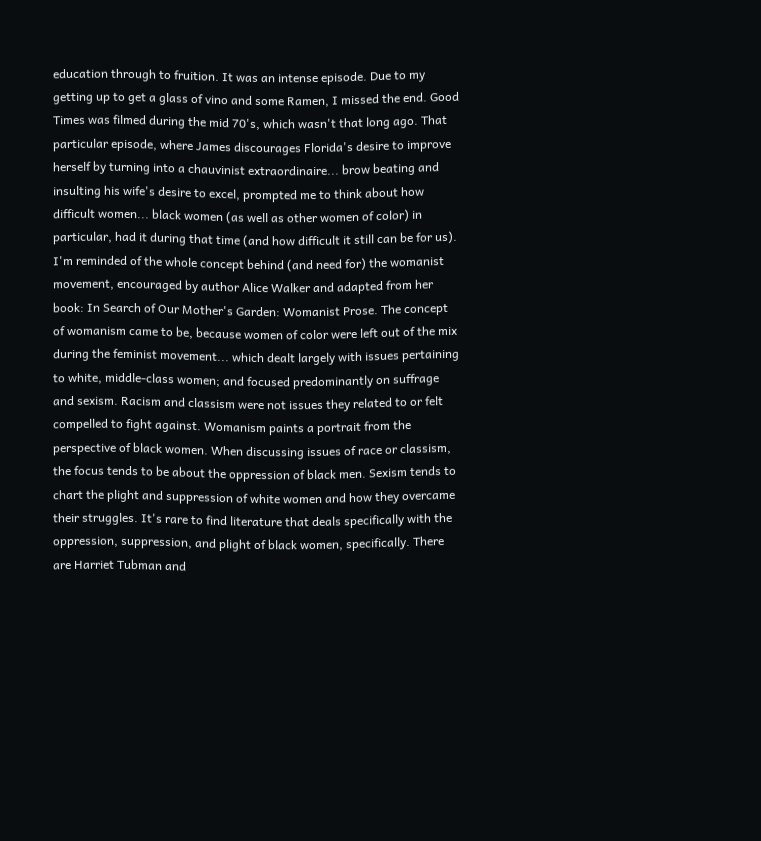education through to fruition. It was an intense episode. Due to my getting up to get a glass of vino and some Ramen, I missed the end. Good Times was filmed during the mid 70's, which wasn't that long ago. That particular episode, where James discourages Florida's desire to improve herself by turning into a chauvinist extraordinaire... brow beating and insulting his wife's desire to excel, prompted me to think about how difficult women... black women (as well as other women of color) in particular, had it during that time (and how difficult it still can be for us). I'm reminded of the whole concept behind (and need for) the womanist movement, encouraged by author Alice Walker and adapted from her book: In Search of Our Mother's Garden: Womanist Prose. The concept of womanism came to be, because women of color were left out of the mix during the feminist movement... which dealt largely with issues pertaining to white, middle-class women; and focused predominantly on suffrage and sexism. Racism and classism were not issues they related to or felt compelled to fight against. Womanism paints a portrait from the perspective of black women. When discussing issues of race or classism, the focus tends to be about the oppression of black men. Sexism tends to chart the plight and suppression of white women and how they overcame their struggles. It's rare to find literature that deals specifically with the oppression, suppression, and plight of black women, specifically. There are Harriet Tubman and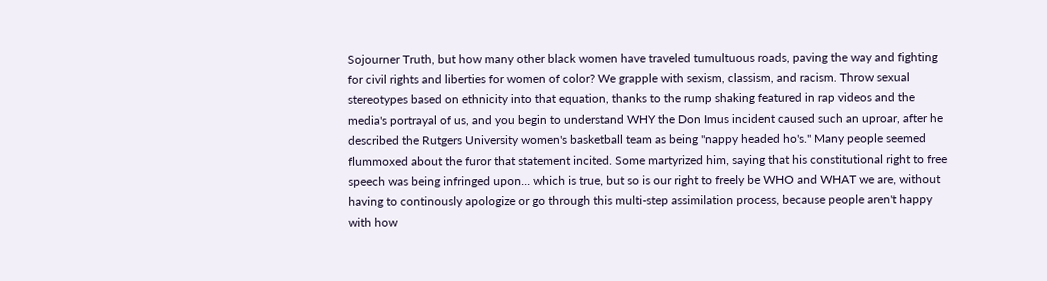Sojourner Truth, but how many other black women have traveled tumultuous roads, paving the way and fighting for civil rights and liberties for women of color? We grapple with sexism, classism, and racism. Throw sexual stereotypes based on ethnicity into that equation, thanks to the rump shaking featured in rap videos and the media's portrayal of us, and you begin to understand WHY the Don Imus incident caused such an uproar, after he described the Rutgers University women's basketball team as being "nappy headed ho's." Many people seemed flummoxed about the furor that statement incited. Some martyrized him, saying that his constitutional right to free speech was being infringed upon... which is true, but so is our right to freely be WHO and WHAT we are, without having to continously apologize or go through this multi-step assimilation process, because people aren't happy with how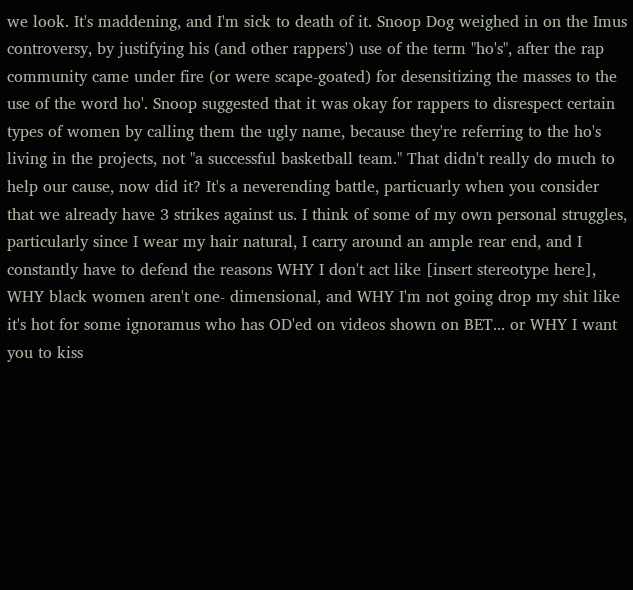we look. It's maddening, and I'm sick to death of it. Snoop Dog weighed in on the Imus controversy, by justifying his (and other rappers') use of the term "ho's", after the rap community came under fire (or were scape-goated) for desensitizing the masses to the use of the word ho'. Snoop suggested that it was okay for rappers to disrespect certain types of women by calling them the ugly name, because they're referring to the ho's living in the projects, not "a successful basketball team." That didn't really do much to help our cause, now did it? It's a neverending battle, particuarly when you consider that we already have 3 strikes against us. I think of some of my own personal struggles, particularly since I wear my hair natural, I carry around an ample rear end, and I constantly have to defend the reasons WHY I don't act like [insert stereotype here], WHY black women aren't one- dimensional, and WHY I'm not going drop my shit like it's hot for some ignoramus who has OD'ed on videos shown on BET... or WHY I want you to kiss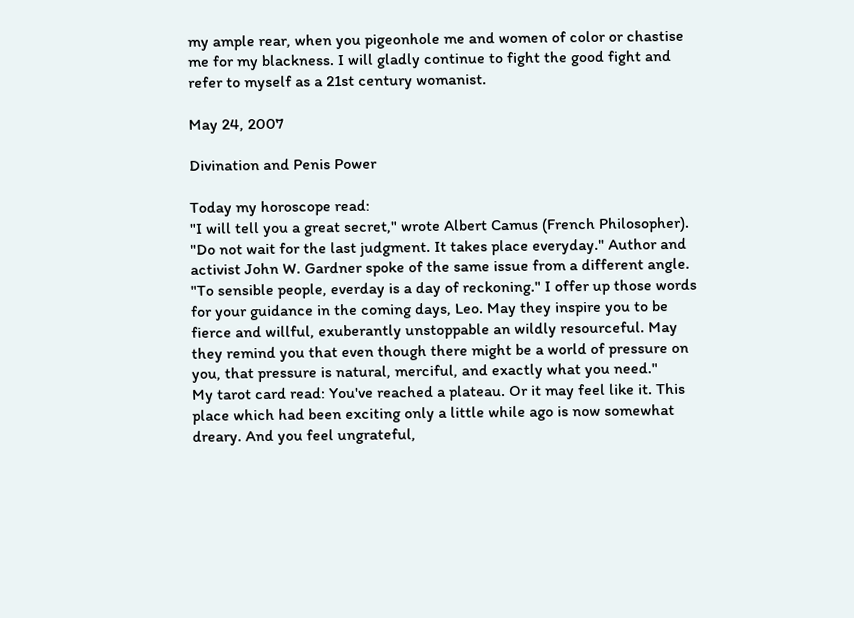my ample rear, when you pigeonhole me and women of color or chastise me for my blackness. I will gladly continue to fight the good fight and refer to myself as a 21st century womanist.

May 24, 2007

Divination and Penis Power

Today my horoscope read:
"I will tell you a great secret," wrote Albert Camus (French Philosopher). "Do not wait for the last judgment. It takes place everyday." Author and activist John W. Gardner spoke of the same issue from a different angle. "To sensible people, everday is a day of reckoning." I offer up those words for your guidance in the coming days, Leo. May they inspire you to be fierce and willful, exuberantly unstoppable an wildly resourceful. May they remind you that even though there might be a world of pressure on you, that pressure is natural, merciful, and exactly what you need."
My tarot card read: You've reached a plateau. Or it may feel like it. This place which had been exciting only a little while ago is now somewhat dreary. And you feel ungrateful,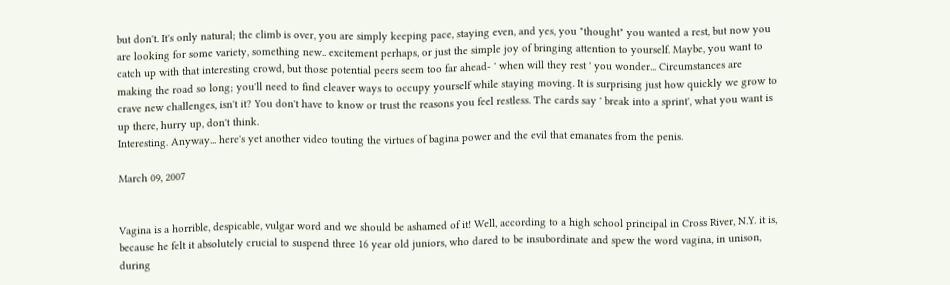but don't. It's only natural; the climb is over, you are simply keeping pace, staying even, and yes, you "thought" you wanted a rest, but now you are looking for some variety, something new.. excitement perhaps, or just the simple joy of bringing attention to yourself. Maybe, you want to catch up with that interesting crowd, but those potential peers seem too far ahead- ' when will they rest ' you wonder... Circumstances are making the road so long; you'll need to find cleaver ways to occupy yourself while staying moving. It is surprising just how quickly we grow to crave new challenges, isn't it? You don't have to know or trust the reasons you feel restless. The cards say ' break into a sprint', what you want is up there, hurry up, don't think.
Interesting. Anyway... here's yet another video touting the virtues of bagina power and the evil that emanates from the penis.

March 09, 2007


Vagina is a horrible, despicable, vulgar word and we should be ashamed of it! Well, according to a high school principal in Cross River, N.Y. it is, because he felt it absolutely crucial to suspend three 16 year old juniors, who dared to be insubordinate and spew the word vagina, in unison, during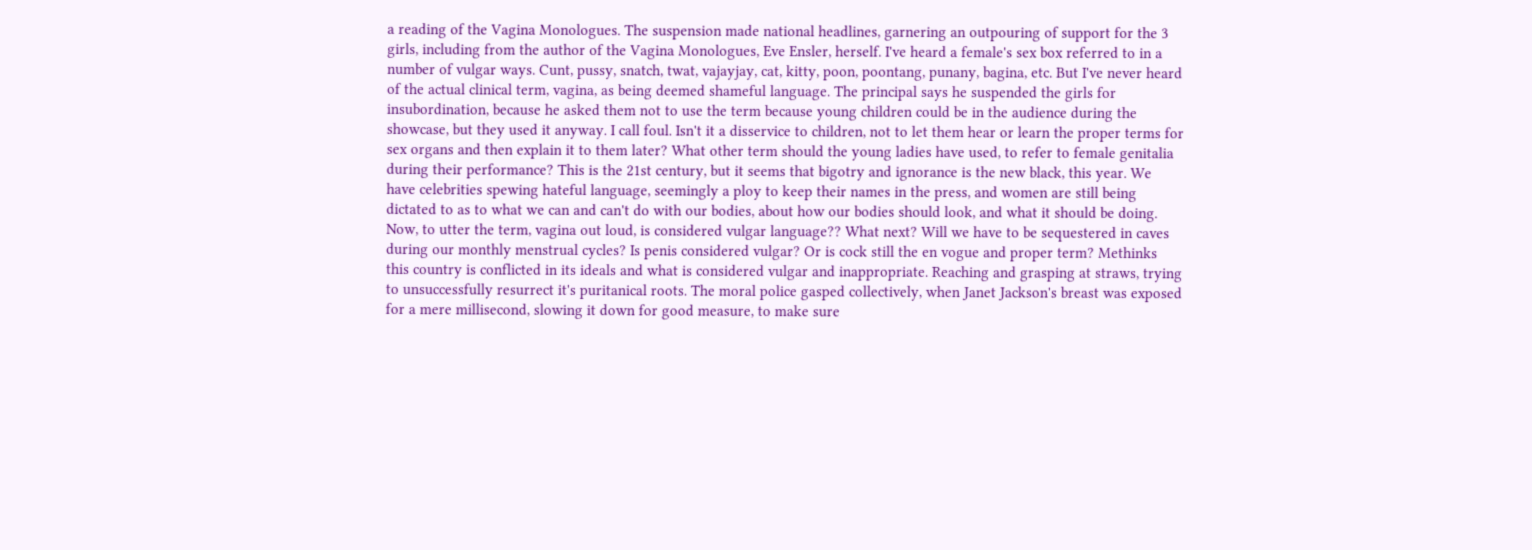a reading of the Vagina Monologues. The suspension made national headlines, garnering an outpouring of support for the 3 girls, including from the author of the Vagina Monologues, Eve Ensler, herself. I've heard a female's sex box referred to in a number of vulgar ways. Cunt, pussy, snatch, twat, vajayjay, cat, kitty, poon, poontang, punany, bagina, etc. But I've never heard of the actual clinical term, vagina, as being deemed shameful language. The principal says he suspended the girls for insubordination, because he asked them not to use the term because young children could be in the audience during the showcase, but they used it anyway. I call foul. Isn't it a disservice to children, not to let them hear or learn the proper terms for sex organs and then explain it to them later? What other term should the young ladies have used, to refer to female genitalia during their performance? This is the 21st century, but it seems that bigotry and ignorance is the new black, this year. We have celebrities spewing hateful language, seemingly a ploy to keep their names in the press, and women are still being dictated to as to what we can and can't do with our bodies, about how our bodies should look, and what it should be doing. Now, to utter the term, vagina out loud, is considered vulgar language?? What next? Will we have to be sequestered in caves during our monthly menstrual cycles? Is penis considered vulgar? Or is cock still the en vogue and proper term? Methinks this country is conflicted in its ideals and what is considered vulgar and inappropriate. Reaching and grasping at straws, trying to unsuccessfully resurrect it's puritanical roots. The moral police gasped collectively, when Janet Jackson's breast was exposed for a mere millisecond, slowing it down for good measure, to make sure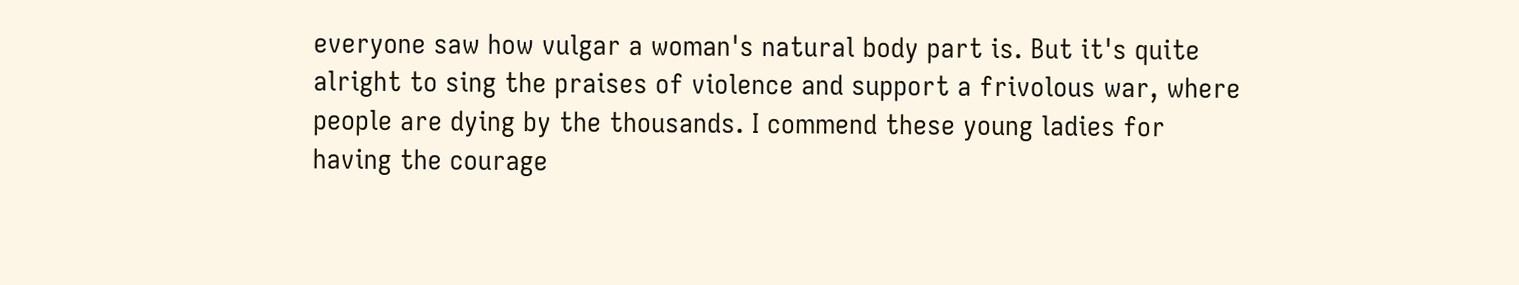everyone saw how vulgar a woman's natural body part is. But it's quite alright to sing the praises of violence and support a frivolous war, where people are dying by the thousands. I commend these young ladies for having the courage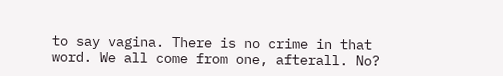to say vagina. There is no crime in that word. We all come from one, afterall. No?